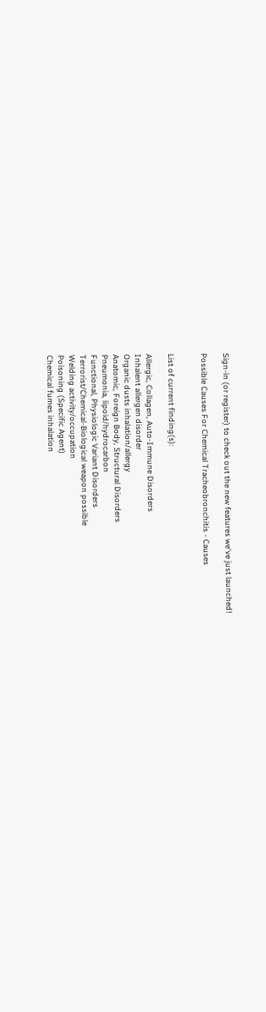Sign-in (or register) to check out the new features we've just launched!

Possible Causes For Chemical Tracheobronchitis - Causes


List of current finding(s):

Allergic, Collagen, Auto-Immune Disorders
Inhalent allergen disorder
Organic dusts inhalation/allergy
Anatomic, Foreign Body, Structural Disorders
Pneumonia, lipoid/hydrocarbon
Functional, Physiologic Variant Disorders
Terrorist/Chemical-Biological weapon possible
Welding activity/occupation
Poisoning (Specific Agent)
Chemical fumes inhalation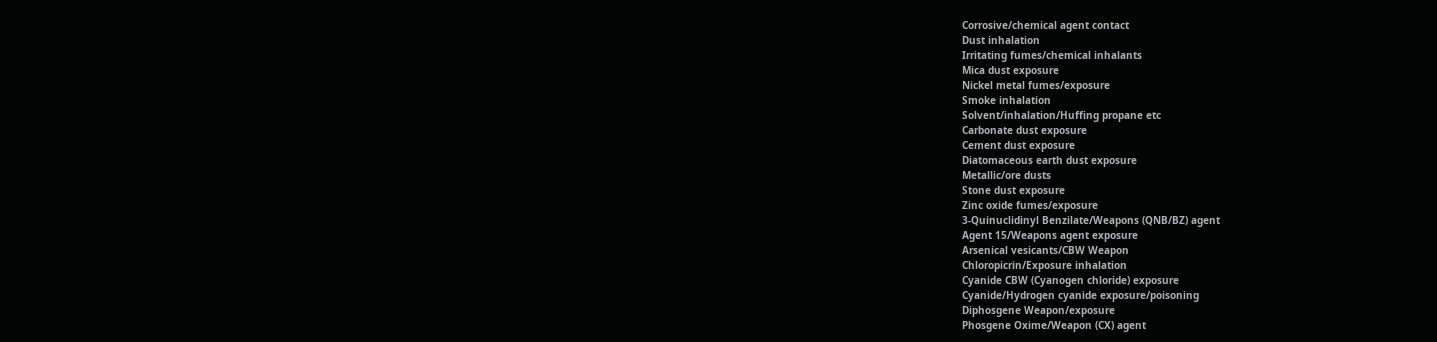Corrosive/chemical agent contact
Dust inhalation
Irritating fumes/chemical inhalants
Mica dust exposure
Nickel metal fumes/exposure
Smoke inhalation
Solvent/inhalation/Huffing propane etc
Carbonate dust exposure
Cement dust exposure
Diatomaceous earth dust exposure
Metallic/ore dusts
Stone dust exposure
Zinc oxide fumes/exposure
3-Quinuclidinyl Benzilate/Weapons (QNB/BZ) agent
Agent 15/Weapons agent exposure
Arsenical vesicants/CBW Weapon
Chloropicrin/Exposure inhalation
Cyanide CBW (Cyanogen chloride) exposure
Cyanide/Hydrogen cyanide exposure/poisoning
Diphosgene Weapon/exposure
Phosgene Oxime/Weapon (CX) agent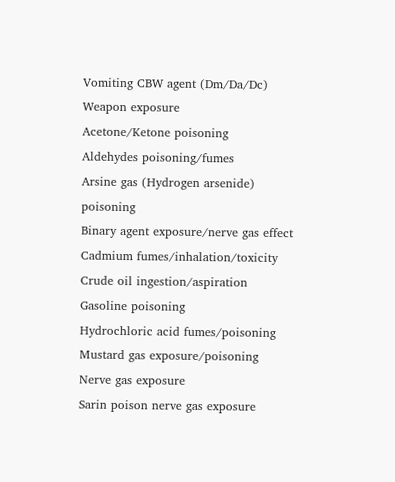Vomiting CBW agent (Dm/Da/Dc) Weapon exposure
Acetone/Ketone poisoning
Aldehydes poisoning/fumes
Arsine gas (Hydrogen arsenide) poisoning
Binary agent exposure/nerve gas effect
Cadmium fumes/inhalation/toxicity
Crude oil ingestion/aspiration
Gasoline poisoning
Hydrochloric acid fumes/poisoning
Mustard gas exposure/poisoning
Nerve gas exposure
Sarin poison nerve gas exposure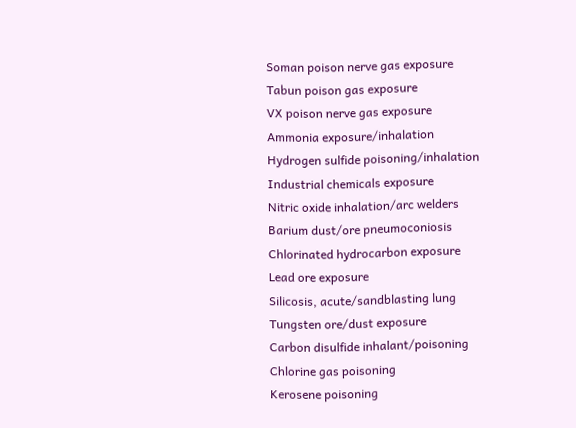Soman poison nerve gas exposure
Tabun poison gas exposure
VX poison nerve gas exposure
Ammonia exposure/inhalation
Hydrogen sulfide poisoning/inhalation
Industrial chemicals exposure
Nitric oxide inhalation/arc welders
Barium dust/ore pneumoconiosis
Chlorinated hydrocarbon exposure
Lead ore exposure
Silicosis, acute/sandblasting lung
Tungsten ore/dust exposure
Carbon disulfide inhalant/poisoning
Chlorine gas poisoning
Kerosene poisoning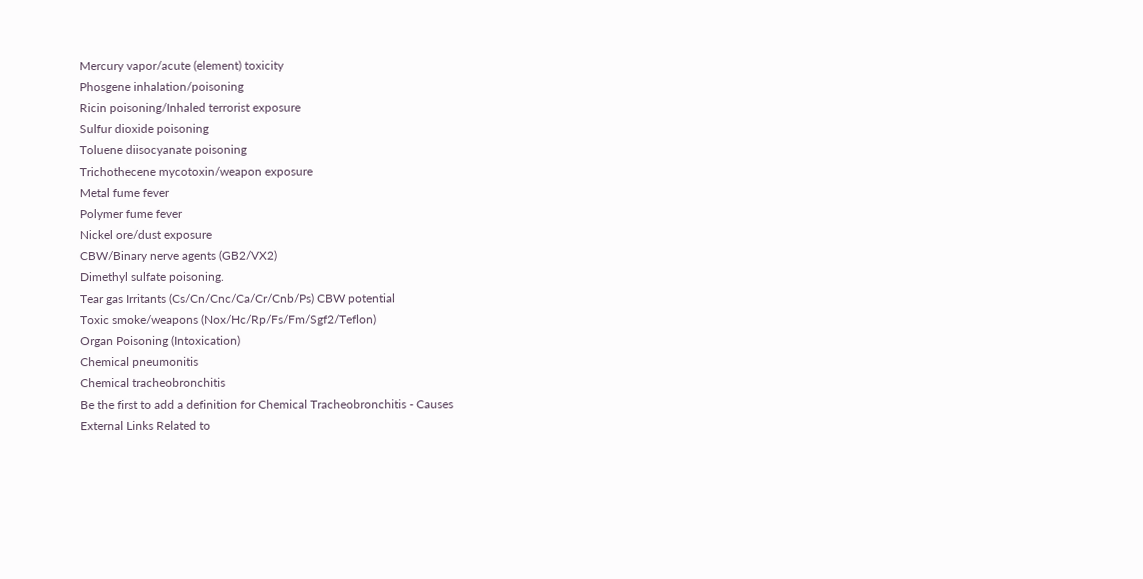Mercury vapor/acute (element) toxicity
Phosgene inhalation/poisoning
Ricin poisoning/Inhaled terrorist exposure
Sulfur dioxide poisoning
Toluene diisocyanate poisoning
Trichothecene mycotoxin/weapon exposure
Metal fume fever
Polymer fume fever
Nickel ore/dust exposure
CBW/Binary nerve agents (GB2/VX2)
Dimethyl sulfate poisoning.
Tear gas Irritants (Cs/Cn/Cnc/Ca/Cr/Cnb/Ps) CBW potential
Toxic smoke/weapons (Nox/Hc/Rp/Fs/Fm/Sgf2/Teflon)
Organ Poisoning (Intoxication)
Chemical pneumonitis
Chemical tracheobronchitis
Be the first to add a definition for Chemical Tracheobronchitis - Causes
External Links Related to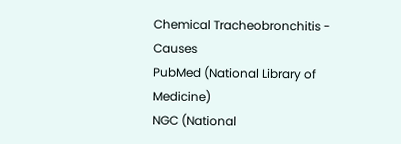Chemical Tracheobronchitis - Causes
PubMed (National Library of Medicine)
NGC (National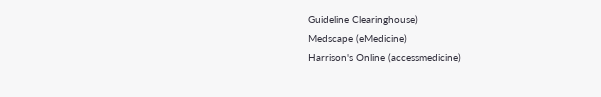Guideline Clearinghouse)
Medscape (eMedicine)
Harrison's Online (accessmedicine)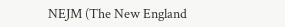NEJM (The New England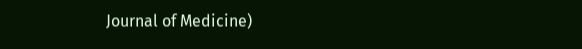Journal of Medicine)